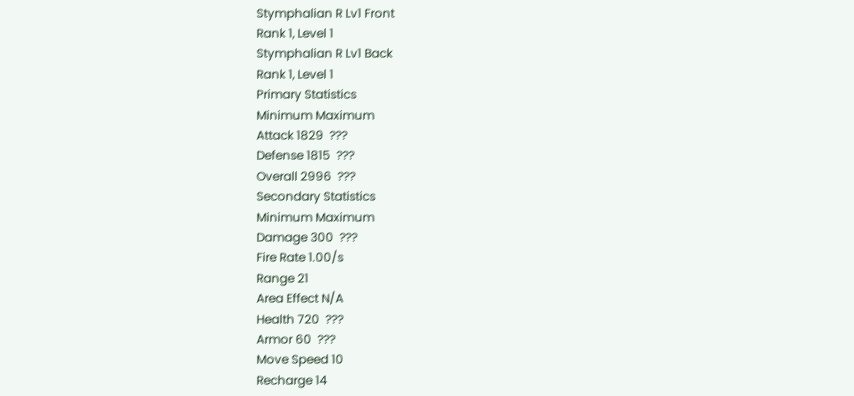Stymphalian R Lv1 Front
Rank 1, Level 1
Stymphalian R Lv1 Back
Rank 1, Level 1
Primary Statistics
Minimum Maximum
Attack 1829  ???
Defense 1815  ???
Overall 2996  ???
Secondary Statistics
Minimum Maximum
Damage 300  ???
Fire Rate 1.00/s
Range 21
Area Effect N/A
Health 720  ???
Armor 60  ???
Move Speed 10
Recharge 14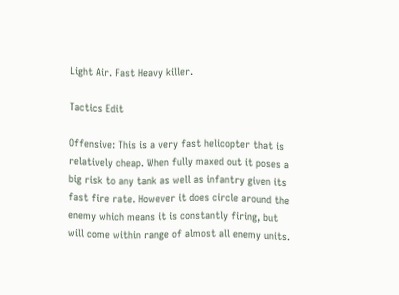Light Air. Fast Heavy killer.

Tactics Edit

Offensive: This is a very fast helicopter that is relatively cheap. When fully maxed out it poses a big risk to any tank as well as infantry given its fast fire rate. However it does circle around the enemy which means it is constantly firing, but will come within range of almost all enemy units.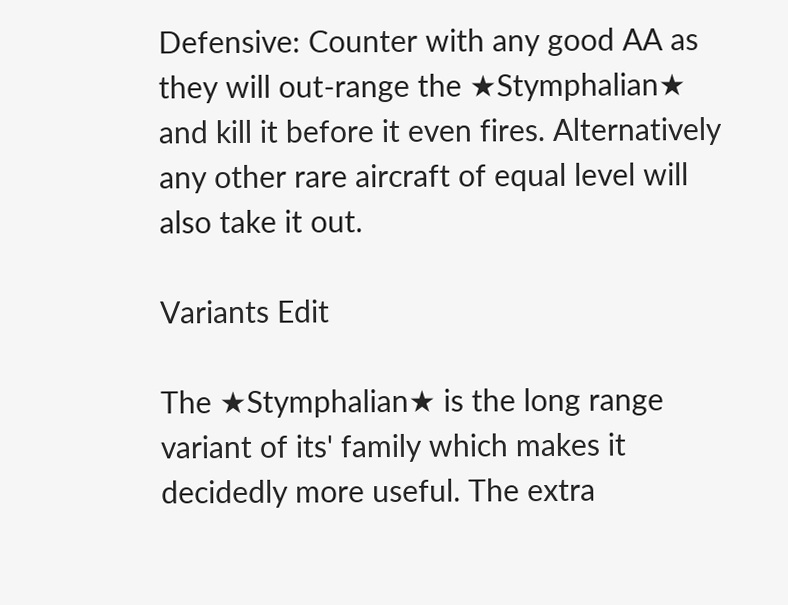Defensive: Counter with any good AA as they will out-range the ★Stymphalian★ and kill it before it even fires. Alternatively any other rare aircraft of equal level will also take it out.

Variants Edit

The ★Stymphalian★ is the long range variant of its' family which makes it decidedly more useful. The extra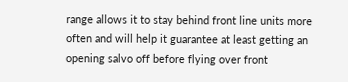range allows it to stay behind front line units more often and will help it guarantee at least getting an opening salvo off before flying over front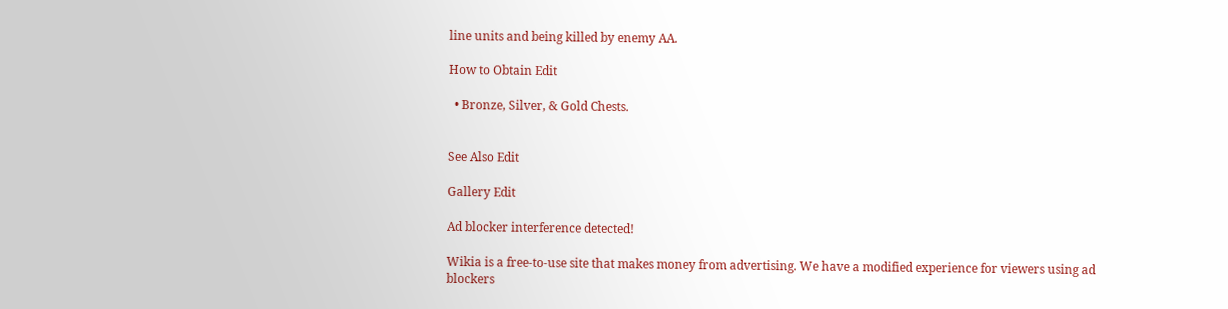line units and being killed by enemy AA.

How to Obtain Edit

  • Bronze, Silver, & Gold Chests.


See Also Edit

Gallery Edit

Ad blocker interference detected!

Wikia is a free-to-use site that makes money from advertising. We have a modified experience for viewers using ad blockers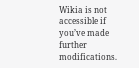Wikia is not accessible if you’ve made further modifications.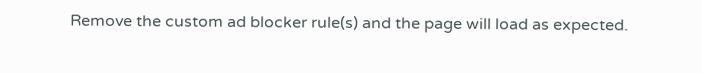Remove the custom ad blocker rule(s) and the page will load as expected.